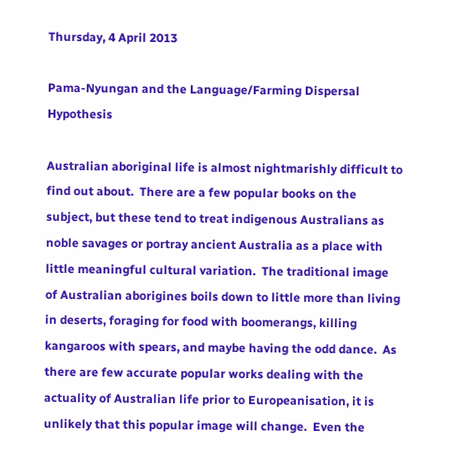Thursday, 4 April 2013

Pama-Nyungan and the Language/Farming Dispersal Hypothesis

Australian aboriginal life is almost nightmarishly difficult to find out about.  There are a few popular books on the subject, but these tend to treat indigenous Australians as noble savages or portray ancient Australia as a place with little meaningful cultural variation.  The traditional image of Australian aborigines boils down to little more than living in deserts, foraging for food with boomerangs, killing kangaroos with spears, and maybe having the odd dance.  As there are few accurate popular works dealing with the actuality of Australian life prior to Europeanisation, it is unlikely that this popular image will change.  Even the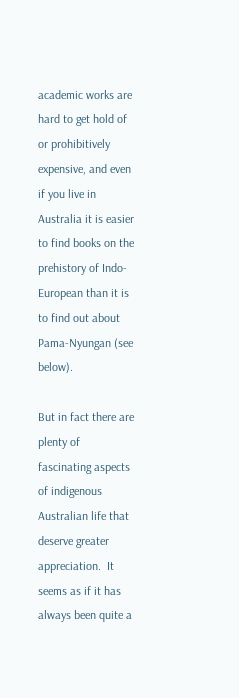academic works are hard to get hold of or prohibitively expensive, and even if you live in Australia it is easier to find books on the prehistory of Indo-European than it is to find out about Pama-Nyungan (see below).

But in fact there are plenty of fascinating aspects of indigenous Australian life that deserve greater appreciation.  It seems as if it has always been quite a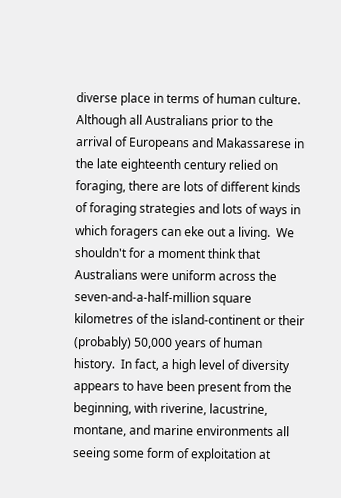diverse place in terms of human culture.  Although all Australians prior to the arrival of Europeans and Makassarese in the late eighteenth century relied on foraging, there are lots of different kinds of foraging strategies and lots of ways in which foragers can eke out a living.  We shouldn't for a moment think that Australians were uniform across the seven-and-a-half-million square kilometres of the island-continent or their (probably) 50,000 years of human history.  In fact, a high level of diversity appears to have been present from the beginning, with riverine, lacustrine, montane, and marine environments all seeing some form of exploitation at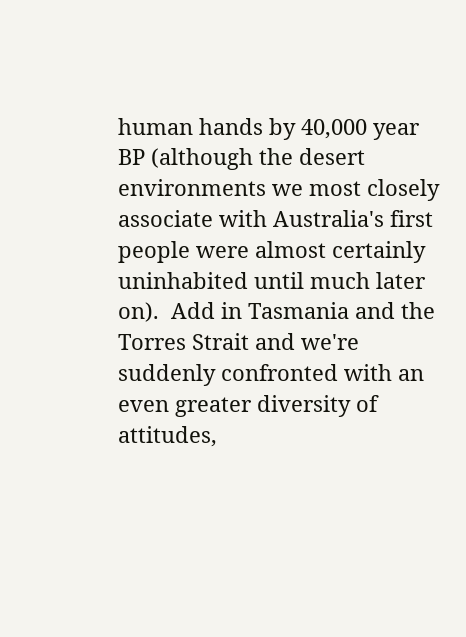human hands by 40,000 year BP (although the desert environments we most closely associate with Australia's first people were almost certainly uninhabited until much later on).  Add in Tasmania and the Torres Strait and we're suddenly confronted with an even greater diversity of attitudes,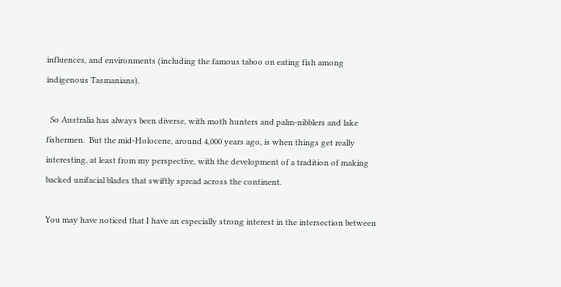influences, and environments (including the famous taboo on eating fish among indigenous Tasmanians).

  So Australia has always been diverse, with moth hunters and palm-nibblers and lake fishermen.  But the mid-Holocene, around 4,000 years ago, is when things get really interesting, at least from my perspective, with the development of a tradition of making backed unifacial blades that swiftly spread across the continent.

You may have noticed that I have an especially strong interest in the intersection between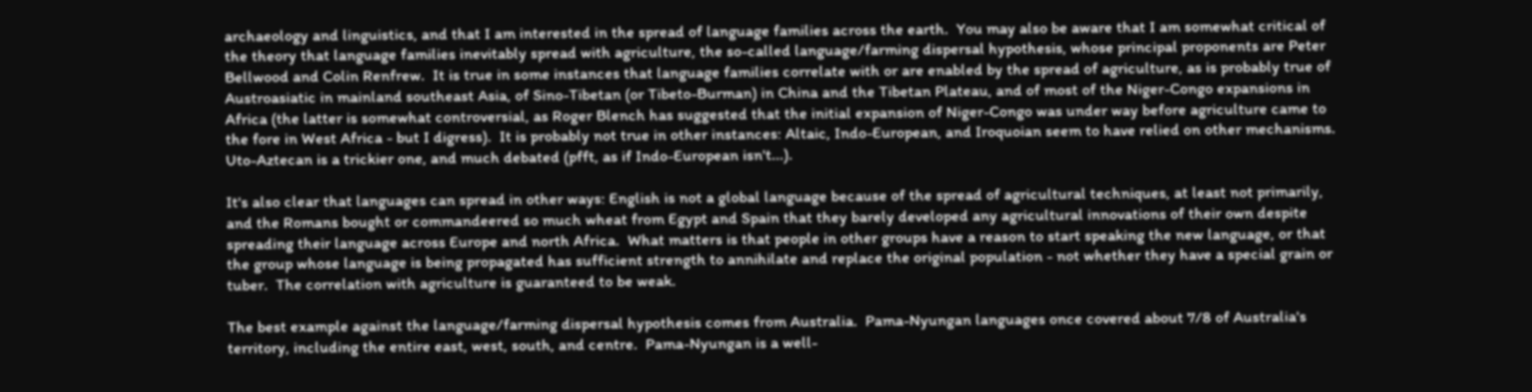archaeology and linguistics, and that I am interested in the spread of language families across the earth.  You may also be aware that I am somewhat critical of the theory that language families inevitably spread with agriculture, the so-called language/farming dispersal hypothesis, whose principal proponents are Peter Bellwood and Colin Renfrew.  It is true in some instances that language families correlate with or are enabled by the spread of agriculture, as is probably true of Austroasiatic in mainland southeast Asia, of Sino-Tibetan (or Tibeto-Burman) in China and the Tibetan Plateau, and of most of the Niger-Congo expansions in Africa (the latter is somewhat controversial, as Roger Blench has suggested that the initial expansion of Niger-Congo was under way before agriculture came to the fore in West Africa - but I digress).  It is probably not true in other instances: Altaic, Indo-European, and Iroquoian seem to have relied on other mechanisms.  Uto-Aztecan is a trickier one, and much debated (pfft, as if Indo-European isn't...).

It's also clear that languages can spread in other ways: English is not a global language because of the spread of agricultural techniques, at least not primarily, and the Romans bought or commandeered so much wheat from Egypt and Spain that they barely developed any agricultural innovations of their own despite spreading their language across Europe and north Africa.  What matters is that people in other groups have a reason to start speaking the new language, or that the group whose language is being propagated has sufficient strength to annihilate and replace the original population - not whether they have a special grain or tuber.  The correlation with agriculture is guaranteed to be weak.

The best example against the language/farming dispersal hypothesis comes from Australia.  Pama-Nyungan languages once covered about 7/8 of Australia's territory, including the entire east, west, south, and centre.  Pama-Nyungan is a well-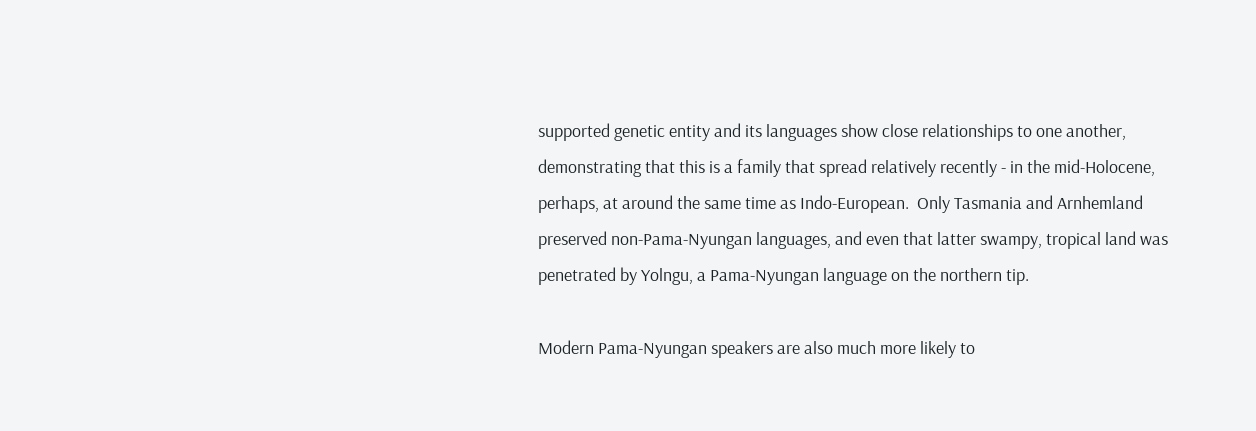supported genetic entity and its languages show close relationships to one another, demonstrating that this is a family that spread relatively recently - in the mid-Holocene, perhaps, at around the same time as Indo-European.  Only Tasmania and Arnhemland preserved non-Pama-Nyungan languages, and even that latter swampy, tropical land was penetrated by Yolngu, a Pama-Nyungan language on the northern tip.

Modern Pama-Nyungan speakers are also much more likely to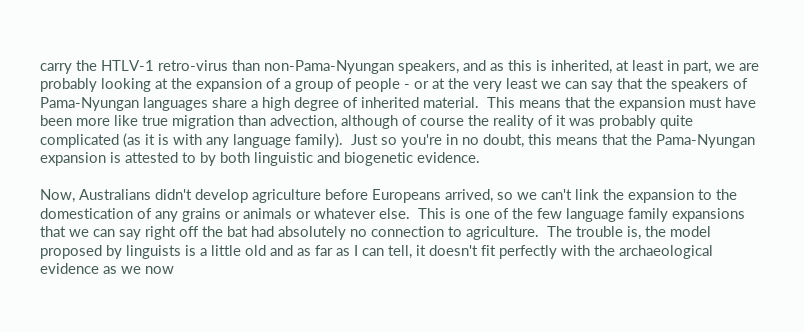carry the HTLV-1 retro-virus than non-Pama-Nyungan speakers, and as this is inherited, at least in part, we are probably looking at the expansion of a group of people - or at the very least we can say that the speakers of Pama-Nyungan languages share a high degree of inherited material.  This means that the expansion must have been more like true migration than advection, although of course the reality of it was probably quite complicated (as it is with any language family).  Just so you're in no doubt, this means that the Pama-Nyungan expansion is attested to by both linguistic and biogenetic evidence.

Now, Australians didn't develop agriculture before Europeans arrived, so we can't link the expansion to the domestication of any grains or animals or whatever else.  This is one of the few language family expansions that we can say right off the bat had absolutely no connection to agriculture.  The trouble is, the model proposed by linguists is a little old and as far as I can tell, it doesn't fit perfectly with the archaeological evidence as we now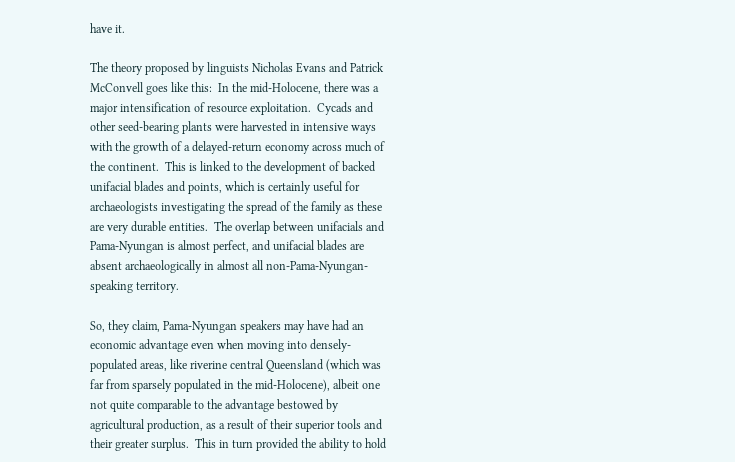have it.

The theory proposed by linguists Nicholas Evans and Patrick McConvell goes like this:  In the mid-Holocene, there was a major intensification of resource exploitation.  Cycads and other seed-bearing plants were harvested in intensive ways with the growth of a delayed-return economy across much of the continent.  This is linked to the development of backed unifacial blades and points, which is certainly useful for archaeologists investigating the spread of the family as these are very durable entities.  The overlap between unifacials and Pama-Nyungan is almost perfect, and unifacial blades are absent archaeologically in almost all non-Pama-Nyungan-speaking territory.

So, they claim, Pama-Nyungan speakers may have had an economic advantage even when moving into densely-populated areas, like riverine central Queensland (which was far from sparsely populated in the mid-Holocene), albeit one not quite comparable to the advantage bestowed by agricultural production, as a result of their superior tools and their greater surplus.  This in turn provided the ability to hold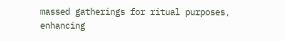massed gatherings for ritual purposes, enhancing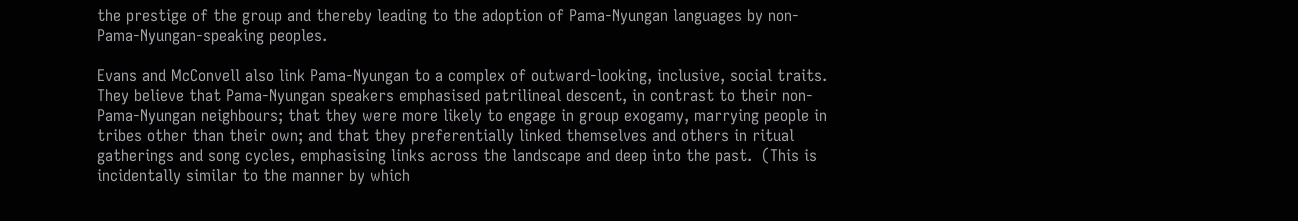the prestige of the group and thereby leading to the adoption of Pama-Nyungan languages by non-Pama-Nyungan-speaking peoples.

Evans and McConvell also link Pama-Nyungan to a complex of outward-looking, inclusive, social traits.  They believe that Pama-Nyungan speakers emphasised patrilineal descent, in contrast to their non-Pama-Nyungan neighbours; that they were more likely to engage in group exogamy, marrying people in tribes other than their own; and that they preferentially linked themselves and others in ritual gatherings and song cycles, emphasising links across the landscape and deep into the past.  (This is incidentally similar to the manner by which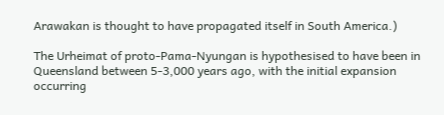Arawakan is thought to have propagated itself in South America.)

The Urheimat of proto-Pama-Nyungan is hypothesised to have been in Queensland between 5-3,000 years ago, with the initial expansion occurring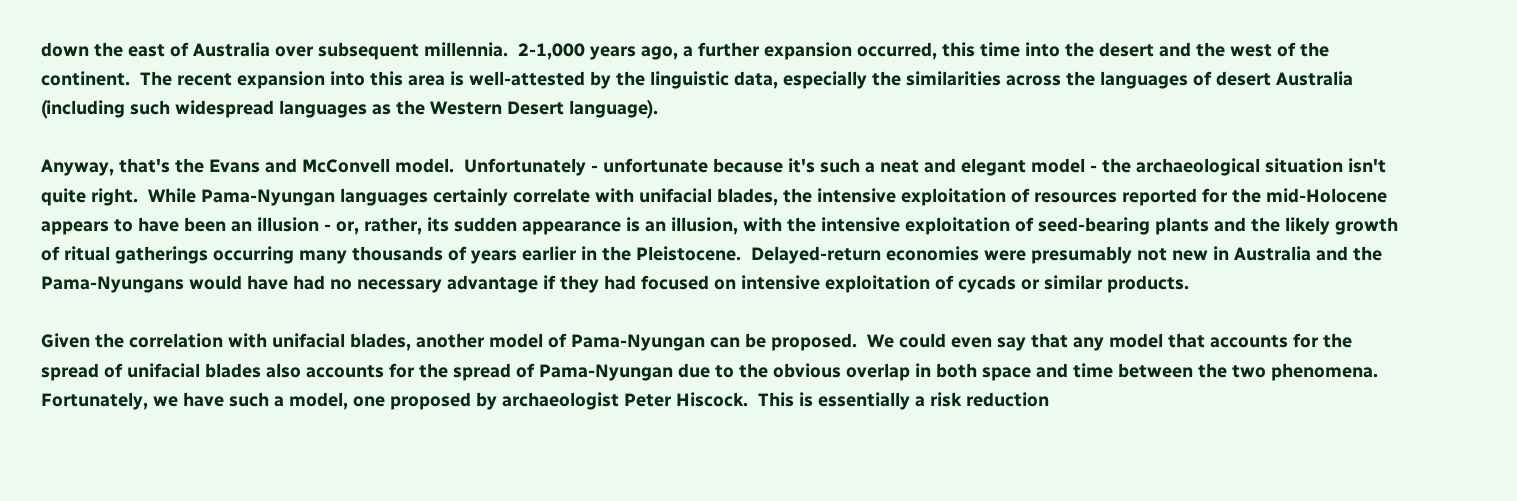down the east of Australia over subsequent millennia.  2-1,000 years ago, a further expansion occurred, this time into the desert and the west of the continent.  The recent expansion into this area is well-attested by the linguistic data, especially the similarities across the languages of desert Australia (including such widespread languages as the Western Desert language).

Anyway, that's the Evans and McConvell model.  Unfortunately - unfortunate because it's such a neat and elegant model - the archaeological situation isn't quite right.  While Pama-Nyungan languages certainly correlate with unifacial blades, the intensive exploitation of resources reported for the mid-Holocene appears to have been an illusion - or, rather, its sudden appearance is an illusion, with the intensive exploitation of seed-bearing plants and the likely growth of ritual gatherings occurring many thousands of years earlier in the Pleistocene.  Delayed-return economies were presumably not new in Australia and the Pama-Nyungans would have had no necessary advantage if they had focused on intensive exploitation of cycads or similar products.

Given the correlation with unifacial blades, another model of Pama-Nyungan can be proposed.  We could even say that any model that accounts for the spread of unifacial blades also accounts for the spread of Pama-Nyungan due to the obvious overlap in both space and time between the two phenomena.  Fortunately, we have such a model, one proposed by archaeologist Peter Hiscock.  This is essentially a risk reduction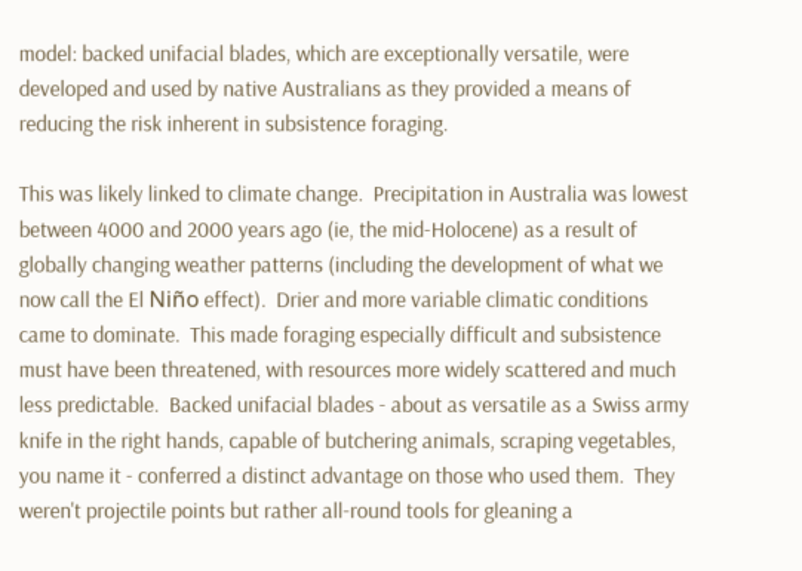model: backed unifacial blades, which are exceptionally versatile, were developed and used by native Australians as they provided a means of reducing the risk inherent in subsistence foraging.

This was likely linked to climate change.  Precipitation in Australia was lowest between 4000 and 2000 years ago (ie, the mid-Holocene) as a result of globally changing weather patterns (including the development of what we now call the El Niño effect).  Drier and more variable climatic conditions came to dominate.  This made foraging especially difficult and subsistence must have been threatened, with resources more widely scattered and much less predictable.  Backed unifacial blades - about as versatile as a Swiss army knife in the right hands, capable of butchering animals, scraping vegetables, you name it - conferred a distinct advantage on those who used them.  They weren't projectile points but rather all-round tools for gleaning a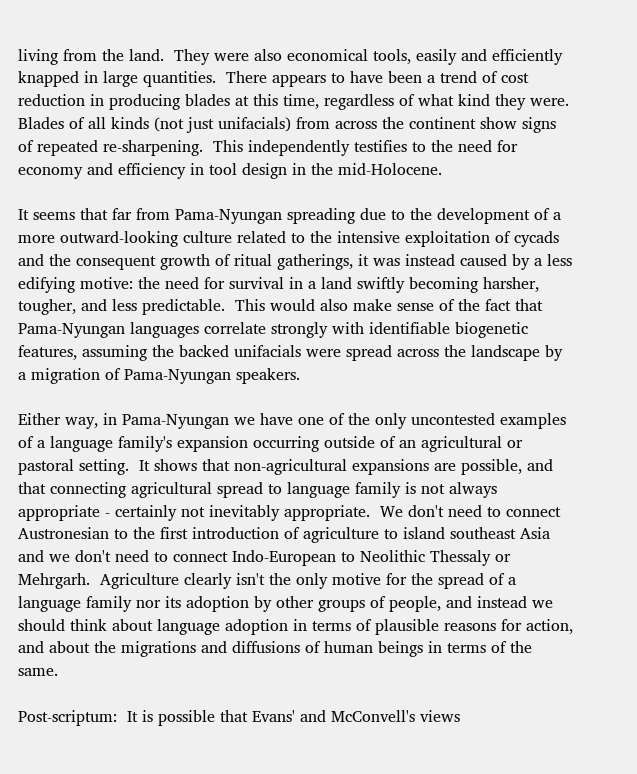living from the land.  They were also economical tools, easily and efficiently knapped in large quantities.  There appears to have been a trend of cost reduction in producing blades at this time, regardless of what kind they were.  Blades of all kinds (not just unifacials) from across the continent show signs of repeated re-sharpening.  This independently testifies to the need for economy and efficiency in tool design in the mid-Holocene.

It seems that far from Pama-Nyungan spreading due to the development of a more outward-looking culture related to the intensive exploitation of cycads and the consequent growth of ritual gatherings, it was instead caused by a less edifying motive: the need for survival in a land swiftly becoming harsher, tougher, and less predictable.  This would also make sense of the fact that Pama-Nyungan languages correlate strongly with identifiable biogenetic features, assuming the backed unifacials were spread across the landscape by a migration of Pama-Nyungan speakers.

Either way, in Pama-Nyungan we have one of the only uncontested examples of a language family's expansion occurring outside of an agricultural or pastoral setting.  It shows that non-agricultural expansions are possible, and that connecting agricultural spread to language family is not always appropriate - certainly not inevitably appropriate.  We don't need to connect Austronesian to the first introduction of agriculture to island southeast Asia and we don't need to connect Indo-European to Neolithic Thessaly or Mehrgarh.  Agriculture clearly isn't the only motive for the spread of a language family nor its adoption by other groups of people, and instead we should think about language adoption in terms of plausible reasons for action, and about the migrations and diffusions of human beings in terms of the same.

Post-scriptum:  It is possible that Evans' and McConvell's views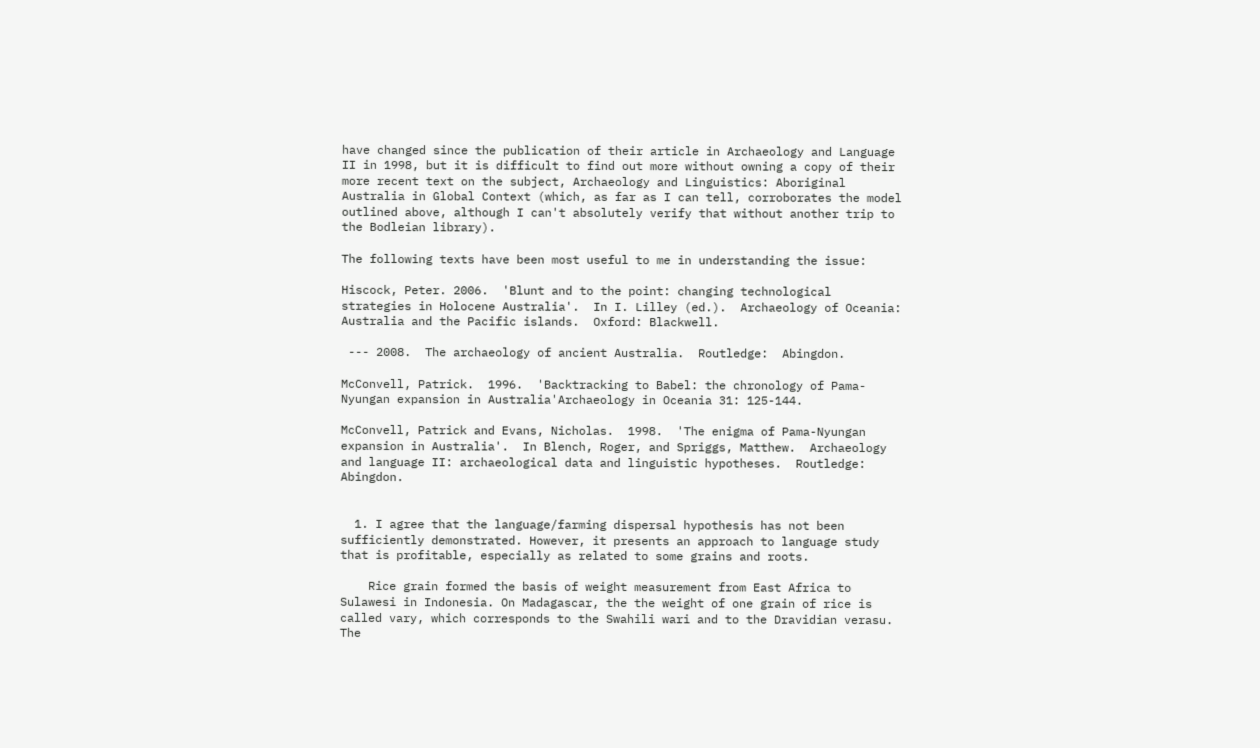have changed since the publication of their article in Archaeology and Language II in 1998, but it is difficult to find out more without owning a copy of their more recent text on the subject, Archaeology and Linguistics: Aboriginal Australia in Global Context (which, as far as I can tell, corroborates the model outlined above, although I can't absolutely verify that without another trip to the Bodleian library).

The following texts have been most useful to me in understanding the issue:

Hiscock, Peter. 2006.  'Blunt and to the point: changing technological strategies in Holocene Australia'.  In I. Lilley (ed.).  Archaeology of Oceania: Australia and the Pacific islands.  Oxford: Blackwell.

 --- 2008.  The archaeology of ancient Australia.  Routledge:  Abingdon.

McConvell, Patrick.  1996.  'Backtracking to Babel: the chronology of Pama-Nyungan expansion in Australia'Archaeology in Oceania 31: 125-144.

McConvell, Patrick and Evans, Nicholas.  1998.  'The enigma of Pama-Nyungan expansion in Australia'.  In Blench, Roger, and Spriggs, Matthew.  Archaeology and language II: archaeological data and linguistic hypotheses.  Routledge: Abingdon.


  1. I agree that the language/farming dispersal hypothesis has not been sufficiently demonstrated. However, it presents an approach to language study that is profitable, especially as related to some grains and roots.

    Rice grain formed the basis of weight measurement from East Africa to Sulawesi in Indonesia. On Madagascar, the the weight of one grain of rice is called vary, which corresponds to the Swahili wari and to the Dravidian verasu. The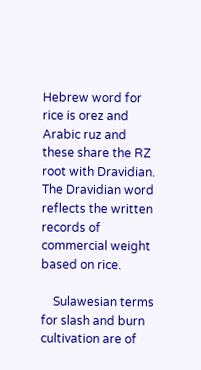Hebrew word for rice is orez and Arabic ruz and these share the RZ root with Dravidian. The Dravidian word reflects the written records of commercial weight based on rice.

    Sulawesian terms for slash and burn cultivation are of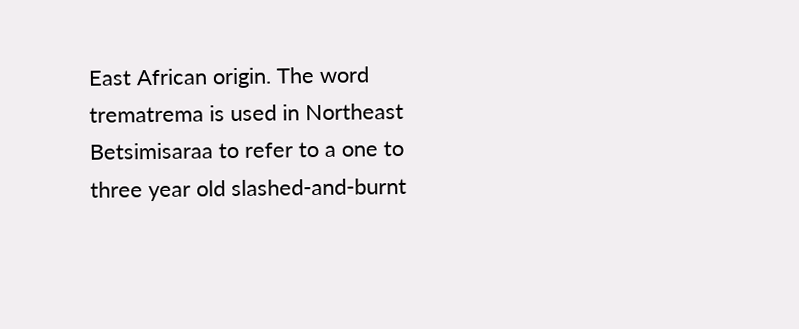East African origin. The word trematrema is used in Northeast Betsimisaraa to refer to a one to three year old slashed-and-burnt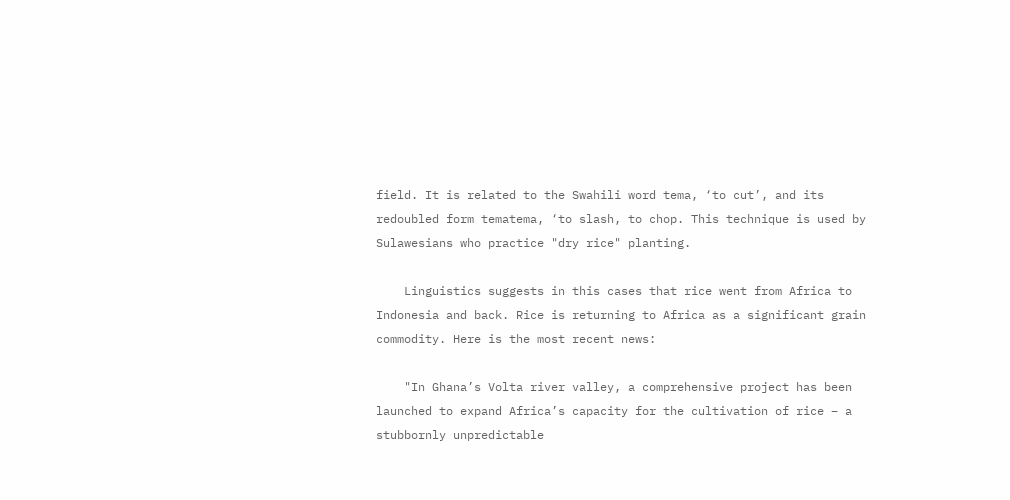field. It is related to the Swahili word tema, ‘to cut’, and its redoubled form tematema, ‘to slash, to chop. This technique is used by Sulawesians who practice "dry rice" planting.

    Linguistics suggests in this cases that rice went from Africa to Indonesia and back. Rice is returning to Africa as a significant grain commodity. Here is the most recent news:

    "In Ghana’s Volta river valley, a comprehensive project has been launched to expand Africa’s capacity for the cultivation of rice – a stubbornly unpredictable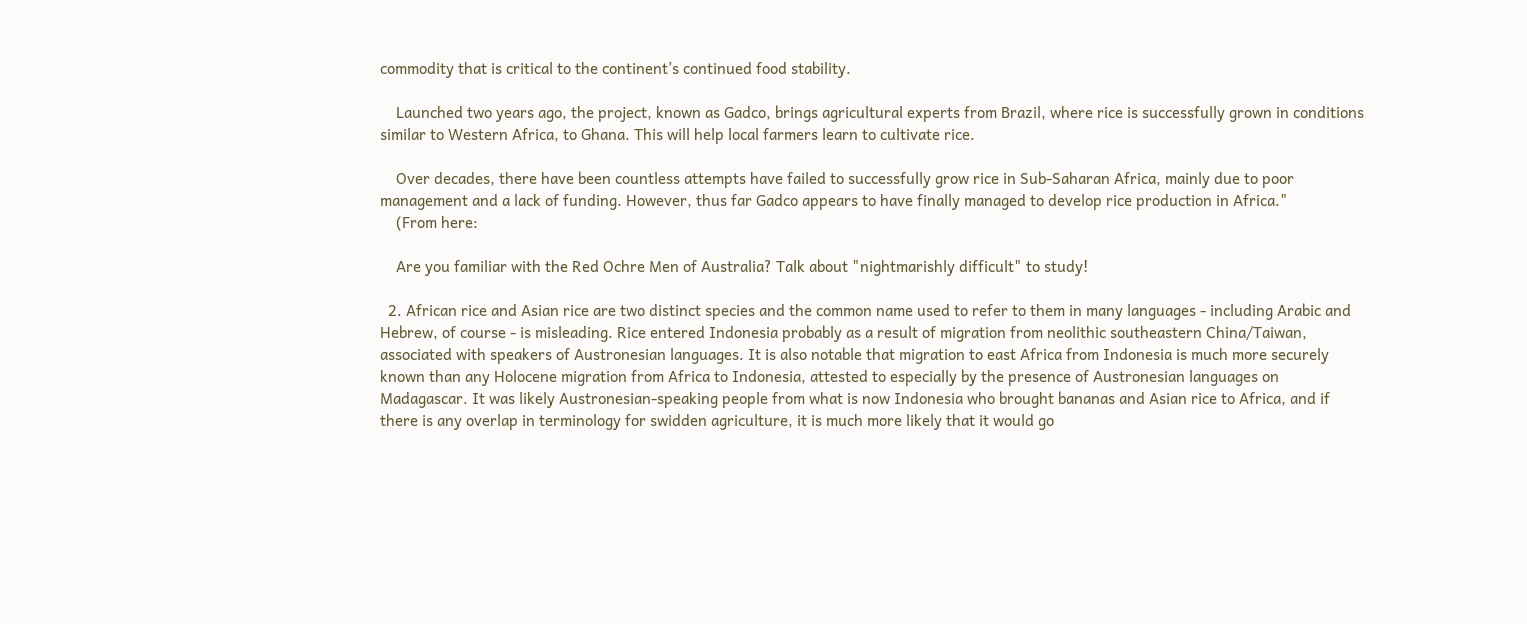commodity that is critical to the continent’s continued food stability.

    Launched two years ago, the project, known as Gadco, brings agricultural experts from Brazil, where rice is successfully grown in conditions similar to Western Africa, to Ghana. This will help local farmers learn to cultivate rice.

    Over decades, there have been countless attempts have failed to successfully grow rice in Sub-Saharan Africa, mainly due to poor management and a lack of funding. However, thus far Gadco appears to have finally managed to develop rice production in Africa."
    (From here:

    Are you familiar with the Red Ochre Men of Australia? Talk about "nightmarishly difficult" to study!

  2. African rice and Asian rice are two distinct species and the common name used to refer to them in many languages - including Arabic and Hebrew, of course - is misleading. Rice entered Indonesia probably as a result of migration from neolithic southeastern China/Taiwan, associated with speakers of Austronesian languages. It is also notable that migration to east Africa from Indonesia is much more securely known than any Holocene migration from Africa to Indonesia, attested to especially by the presence of Austronesian languages on Madagascar. It was likely Austronesian-speaking people from what is now Indonesia who brought bananas and Asian rice to Africa, and if there is any overlap in terminology for swidden agriculture, it is much more likely that it would go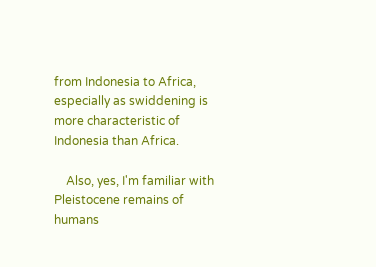from Indonesia to Africa, especially as swiddening is more characteristic of Indonesia than Africa.

    Also, yes, I'm familiar with Pleistocene remains of humans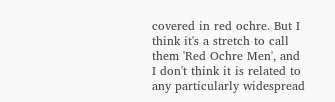covered in red ochre. But I think it's a stretch to call them 'Red Ochre Men', and I don't think it is related to any particularly widespread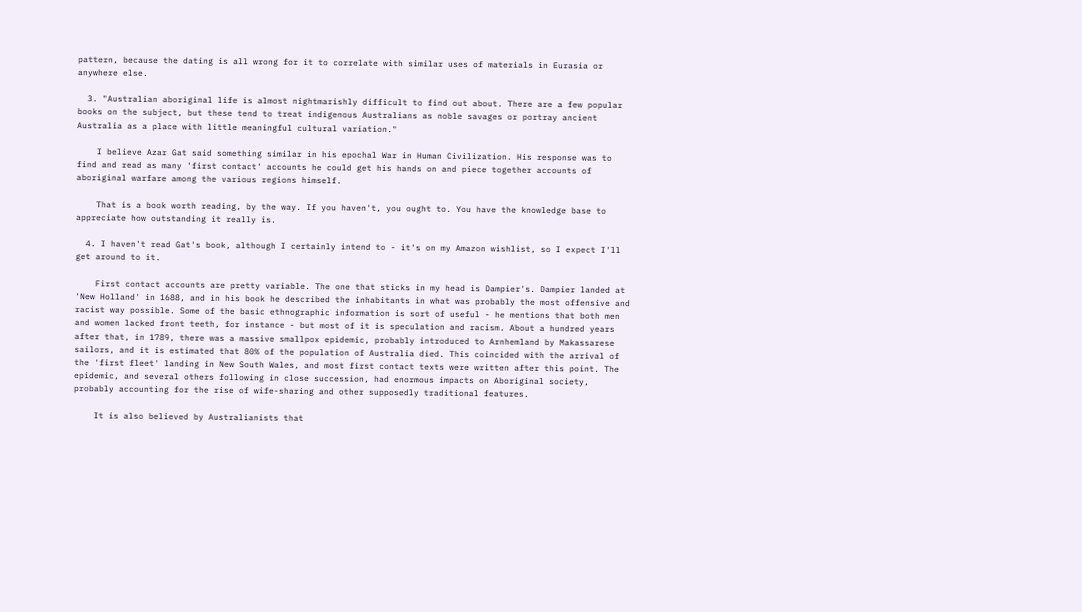pattern, because the dating is all wrong for it to correlate with similar uses of materials in Eurasia or anywhere else.

  3. "Australian aboriginal life is almost nightmarishly difficult to find out about. There are a few popular books on the subject, but these tend to treat indigenous Australians as noble savages or portray ancient Australia as a place with little meaningful cultural variation."

    I believe Azar Gat said something similar in his epochal War in Human Civilization. His response was to find and read as many 'first contact' accounts he could get his hands on and piece together accounts of aboriginal warfare among the various regions himself.

    That is a book worth reading, by the way. If you haven't, you ought to. You have the knowledge base to appreciate how outstanding it really is.

  4. I haven't read Gat's book, although I certainly intend to - it's on my Amazon wishlist, so I expect I'll get around to it.

    First contact accounts are pretty variable. The one that sticks in my head is Dampier's. Dampier landed at 'New Holland' in 1688, and in his book he described the inhabitants in what was probably the most offensive and racist way possible. Some of the basic ethnographic information is sort of useful - he mentions that both men and women lacked front teeth, for instance - but most of it is speculation and racism. About a hundred years after that, in 1789, there was a massive smallpox epidemic, probably introduced to Arnhemland by Makassarese sailors, and it is estimated that 80% of the population of Australia died. This coincided with the arrival of the 'first fleet' landing in New South Wales, and most first contact texts were written after this point. The epidemic, and several others following in close succession, had enormous impacts on Aboriginal society, probably accounting for the rise of wife-sharing and other supposedly traditional features.

    It is also believed by Australianists that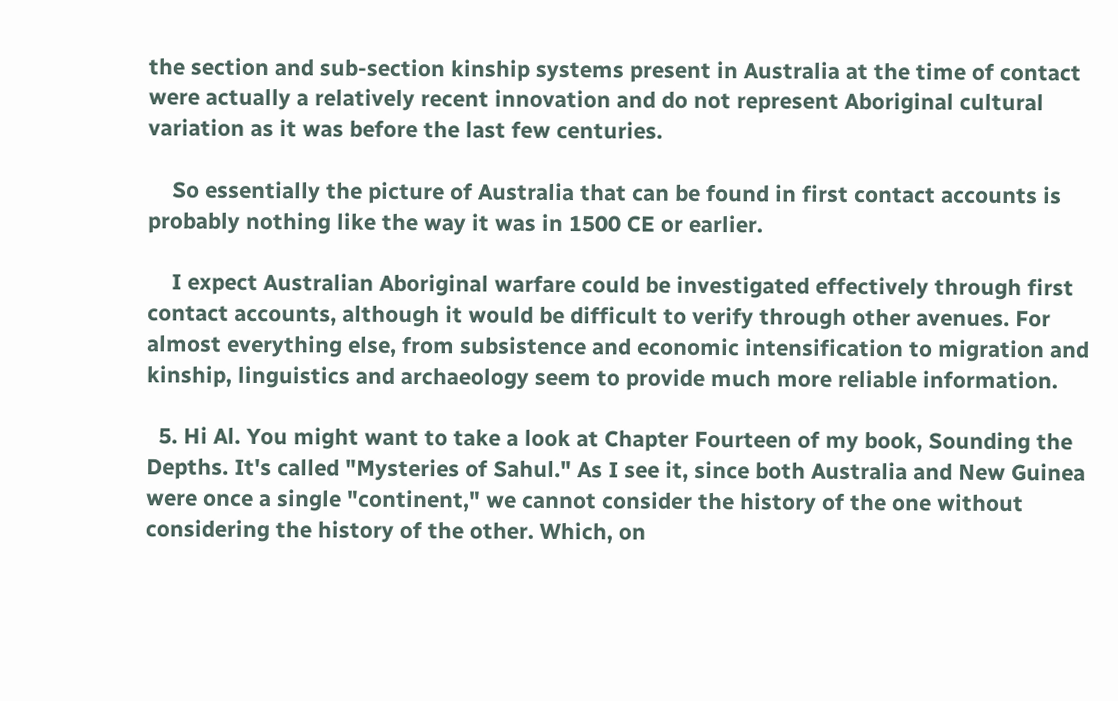the section and sub-section kinship systems present in Australia at the time of contact were actually a relatively recent innovation and do not represent Aboriginal cultural variation as it was before the last few centuries.

    So essentially the picture of Australia that can be found in first contact accounts is probably nothing like the way it was in 1500 CE or earlier.

    I expect Australian Aboriginal warfare could be investigated effectively through first contact accounts, although it would be difficult to verify through other avenues. For almost everything else, from subsistence and economic intensification to migration and kinship, linguistics and archaeology seem to provide much more reliable information.

  5. Hi Al. You might want to take a look at Chapter Fourteen of my book, Sounding the Depths. It's called "Mysteries of Sahul." As I see it, since both Australia and New Guinea were once a single "continent," we cannot consider the history of the one without considering the history of the other. Which, on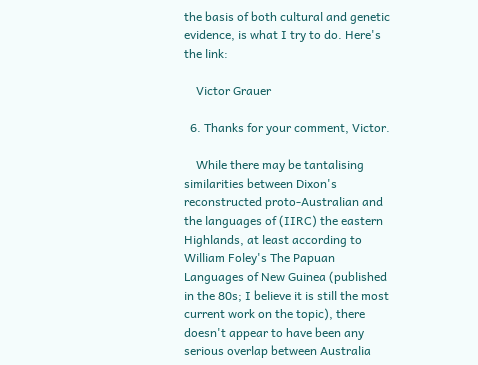the basis of both cultural and genetic evidence, is what I try to do. Here's the link:

    Victor Grauer

  6. Thanks for your comment, Victor.

    While there may be tantalising similarities between Dixon's reconstructed proto-Australian and the languages of (IIRC) the eastern Highlands, at least according to William Foley's The Papuan Languages of New Guinea (published in the 80s; I believe it is still the most current work on the topic), there doesn't appear to have been any serious overlap between Australia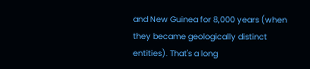and New Guinea for 8,000 years (when they became geologically distinct entities). That's a long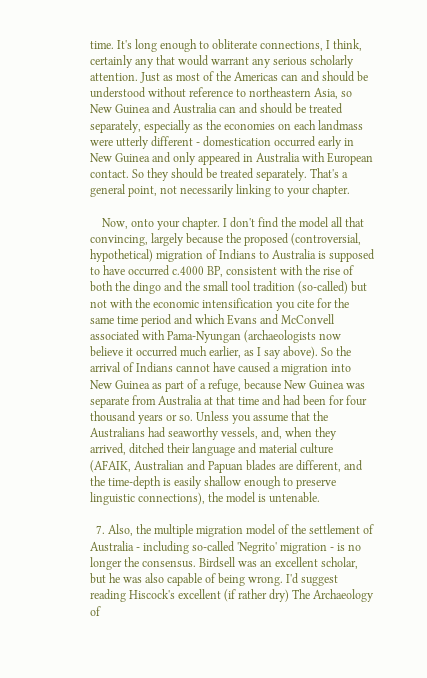time. It's long enough to obliterate connections, I think, certainly any that would warrant any serious scholarly attention. Just as most of the Americas can and should be understood without reference to northeastern Asia, so New Guinea and Australia can and should be treated separately, especially as the economies on each landmass were utterly different - domestication occurred early in New Guinea and only appeared in Australia with European contact. So they should be treated separately. That's a general point, not necessarily linking to your chapter.

    Now, onto your chapter. I don't find the model all that convincing, largely because the proposed (controversial, hypothetical) migration of Indians to Australia is supposed to have occurred c.4000 BP, consistent with the rise of both the dingo and the small tool tradition (so-called) but not with the economic intensification you cite for the same time period and which Evans and McConvell associated with Pama-Nyungan (archaeologists now believe it occurred much earlier, as I say above). So the arrival of Indians cannot have caused a migration into New Guinea as part of a refuge, because New Guinea was separate from Australia at that time and had been for four thousand years or so. Unless you assume that the Australians had seaworthy vessels, and, when they arrived, ditched their language and material culture (AFAIK, Australian and Papuan blades are different, and the time-depth is easily shallow enough to preserve linguistic connections), the model is untenable.

  7. Also, the multiple migration model of the settlement of Australia - including so-called 'Negrito' migration - is no longer the consensus. Birdsell was an excellent scholar, but he was also capable of being wrong. I'd suggest reading Hiscock's excellent (if rather dry) The Archaeology of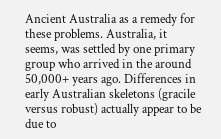Ancient Australia as a remedy for these problems. Australia, it seems, was settled by one primary group who arrived in the around 50,000+ years ago. Differences in early Australian skeletons (gracile versus robust) actually appear to be due to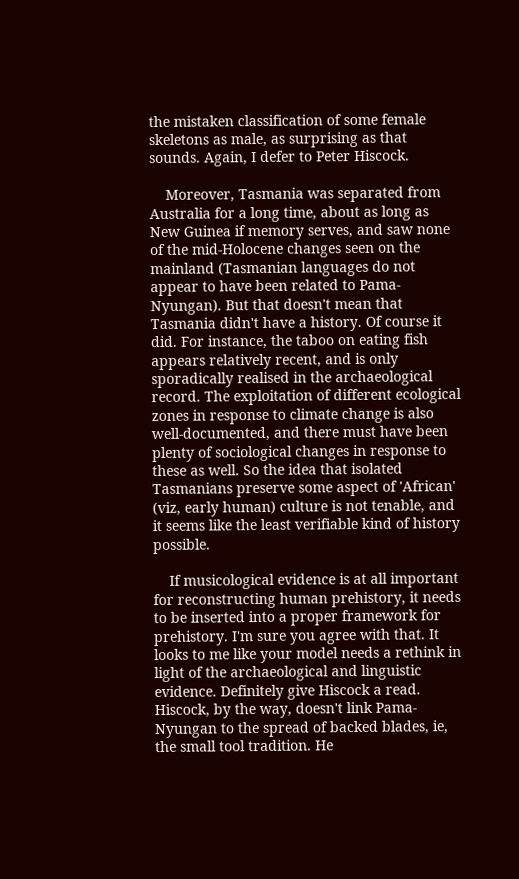the mistaken classification of some female skeletons as male, as surprising as that sounds. Again, I defer to Peter Hiscock.

    Moreover, Tasmania was separated from Australia for a long time, about as long as New Guinea if memory serves, and saw none of the mid-Holocene changes seen on the mainland (Tasmanian languages do not appear to have been related to Pama-Nyungan). But that doesn't mean that Tasmania didn't have a history. Of course it did. For instance, the taboo on eating fish appears relatively recent, and is only sporadically realised in the archaeological record. The exploitation of different ecological zones in response to climate change is also well-documented, and there must have been plenty of sociological changes in response to these as well. So the idea that isolated Tasmanians preserve some aspect of 'African' (viz, early human) culture is not tenable, and it seems like the least verifiable kind of history possible.

    If musicological evidence is at all important for reconstructing human prehistory, it needs to be inserted into a proper framework for prehistory. I'm sure you agree with that. It looks to me like your model needs a rethink in light of the archaeological and linguistic evidence. Definitely give Hiscock a read. Hiscock, by the way, doesn't link Pama-Nyungan to the spread of backed blades, ie, the small tool tradition. He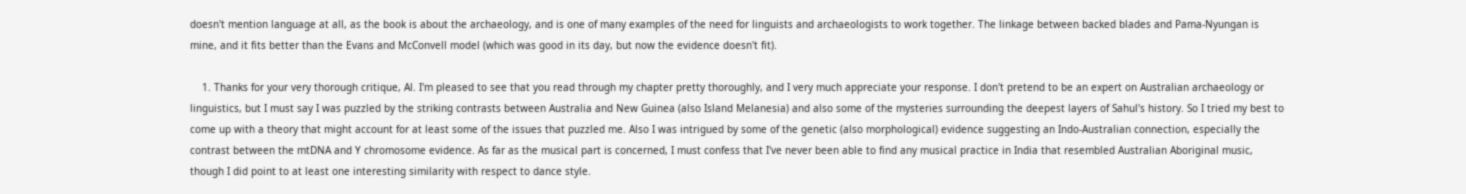doesn't mention language at all, as the book is about the archaeology, and is one of many examples of the need for linguists and archaeologists to work together. The linkage between backed blades and Pama-Nyungan is mine, and it fits better than the Evans and McConvell model (which was good in its day, but now the evidence doesn't fit).

    1. Thanks for your very thorough critique, Al. I'm pleased to see that you read through my chapter pretty thoroughly, and I very much appreciate your response. I don't pretend to be an expert on Australian archaeology or linguistics, but I must say I was puzzled by the striking contrasts between Australia and New Guinea (also Island Melanesia) and also some of the mysteries surrounding the deepest layers of Sahul's history. So I tried my best to come up with a theory that might account for at least some of the issues that puzzled me. Also I was intrigued by some of the genetic (also morphological) evidence suggesting an Indo-Australian connection, especially the contrast between the mtDNA and Y chromosome evidence. As far as the musical part is concerned, I must confess that I've never been able to find any musical practice in India that resembled Australian Aboriginal music, though I did point to at least one interesting similarity with respect to dance style.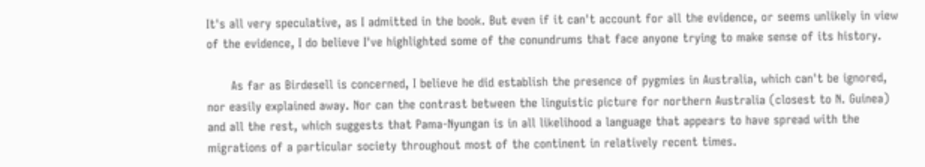It's all very speculative, as I admitted in the book. But even if it can't account for all the evidence, or seems unlikely in view of the evidence, I do believe I've highlighted some of the conundrums that face anyone trying to make sense of its history.

      As far as Birdesell is concerned, I believe he did establish the presence of pygmies in Australia, which can't be ignored, nor easily explained away. Nor can the contrast between the linguistic picture for northern Australia (closest to N. Guinea) and all the rest, which suggests that Pama-Nyungan is in all likelihood a language that appears to have spread with the migrations of a particular society throughout most of the continent in relatively recent times.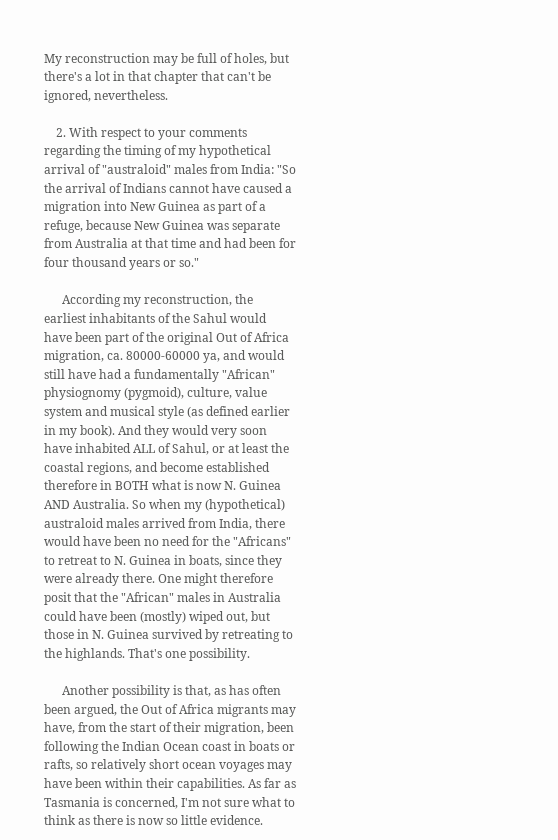My reconstruction may be full of holes, but there's a lot in that chapter that can't be ignored, nevertheless.

    2. With respect to your comments regarding the timing of my hypothetical arrival of "australoid" males from India: "So the arrival of Indians cannot have caused a migration into New Guinea as part of a refuge, because New Guinea was separate from Australia at that time and had been for four thousand years or so."

      According my reconstruction, the earliest inhabitants of the Sahul would have been part of the original Out of Africa migration, ca. 80000-60000 ya, and would still have had a fundamentally "African" physiognomy (pygmoid), culture, value system and musical style (as defined earlier in my book). And they would very soon have inhabited ALL of Sahul, or at least the coastal regions, and become established therefore in BOTH what is now N. Guinea AND Australia. So when my (hypothetical) australoid males arrived from India, there would have been no need for the "Africans" to retreat to N. Guinea in boats, since they were already there. One might therefore posit that the "African" males in Australia could have been (mostly) wiped out, but those in N. Guinea survived by retreating to the highlands. That's one possibility.

      Another possibility is that, as has often been argued, the Out of Africa migrants may have, from the start of their migration, been following the Indian Ocean coast in boats or rafts, so relatively short ocean voyages may have been within their capabilities. As far as Tasmania is concerned, I'm not sure what to think as there is now so little evidence.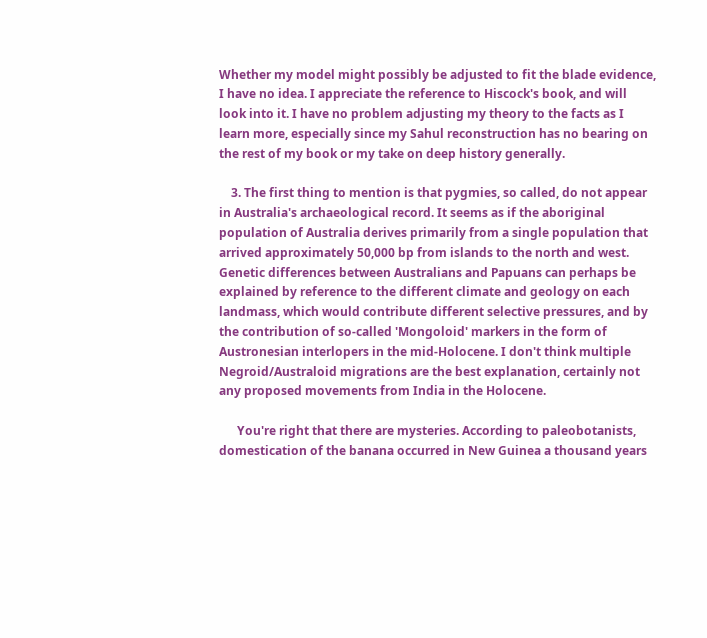Whether my model might possibly be adjusted to fit the blade evidence, I have no idea. I appreciate the reference to Hiscock's book, and will look into it. I have no problem adjusting my theory to the facts as I learn more, especially since my Sahul reconstruction has no bearing on the rest of my book or my take on deep history generally.

    3. The first thing to mention is that pygmies, so called, do not appear in Australia's archaeological record. It seems as if the aboriginal population of Australia derives primarily from a single population that arrived approximately 50,000 bp from islands to the north and west. Genetic differences between Australians and Papuans can perhaps be explained by reference to the different climate and geology on each landmass, which would contribute different selective pressures, and by the contribution of so-called 'Mongoloid' markers in the form of Austronesian interlopers in the mid-Holocene. I don't think multiple Negroid/Australoid migrations are the best explanation, certainly not any proposed movements from India in the Holocene.

      You're right that there are mysteries. According to paleobotanists, domestication of the banana occurred in New Guinea a thousand years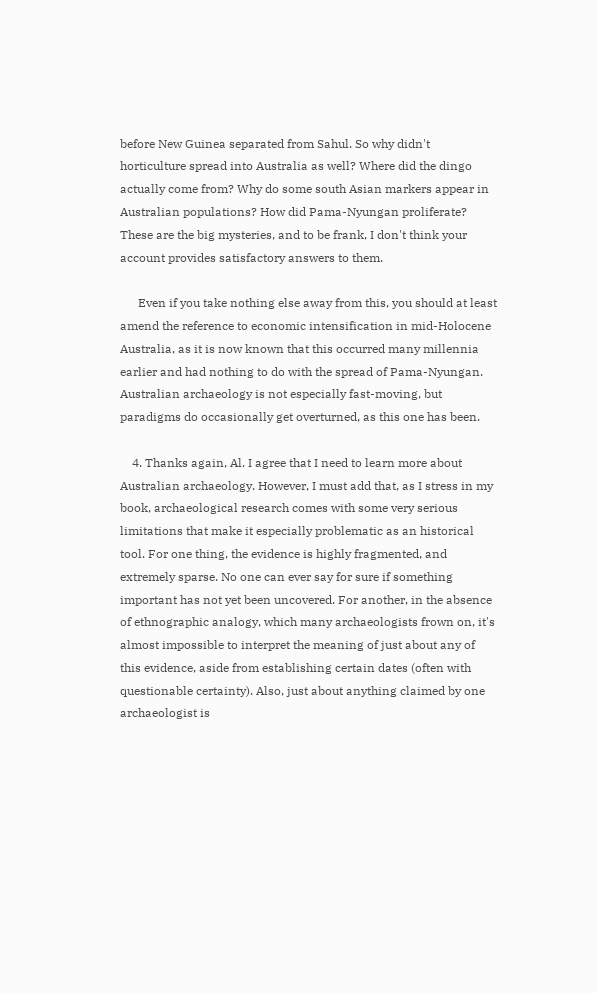before New Guinea separated from Sahul. So why didn't horticulture spread into Australia as well? Where did the dingo actually come from? Why do some south Asian markers appear in Australian populations? How did Pama-Nyungan proliferate? These are the big mysteries, and to be frank, I don't think your account provides satisfactory answers to them.

      Even if you take nothing else away from this, you should at least amend the reference to economic intensification in mid-Holocene Australia, as it is now known that this occurred many millennia earlier and had nothing to do with the spread of Pama-Nyungan. Australian archaeology is not especially fast-moving, but paradigms do occasionally get overturned, as this one has been.

    4. Thanks again, Al. I agree that I need to learn more about Australian archaeology. However, I must add that, as I stress in my book, archaeological research comes with some very serious limitations that make it especially problematic as an historical tool. For one thing, the evidence is highly fragmented, and extremely sparse. No one can ever say for sure if something important has not yet been uncovered. For another, in the absence of ethnographic analogy, which many archaeologists frown on, it's almost impossible to interpret the meaning of just about any of this evidence, aside from establishing certain dates (often with questionable certainty). Also, just about anything claimed by one archaeologist is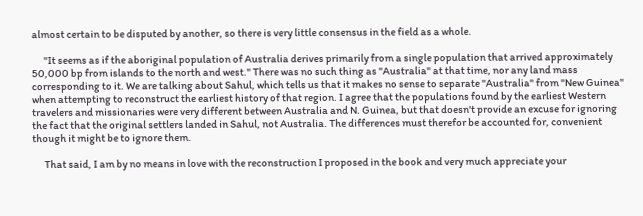almost certain to be disputed by another, so there is very little consensus in the field as a whole.

      "It seems as if the aboriginal population of Australia derives primarily from a single population that arrived approximately 50,000 bp from islands to the north and west." There was no such thing as "Australia" at that time, nor any land mass corresponding to it. We are talking about Sahul, which tells us that it makes no sense to separate "Australia" from "New Guinea" when attempting to reconstruct the earliest history of that region. I agree that the populations found by the earliest Western travelers and missionaries were very different between Australia and N. Guinea, but that doesn't provide an excuse for ignoring the fact that the original settlers landed in Sahul, not Australia. The differences must therefor be accounted for, convenient though it might be to ignore them.

      That said, I am by no means in love with the reconstruction I proposed in the book and very much appreciate your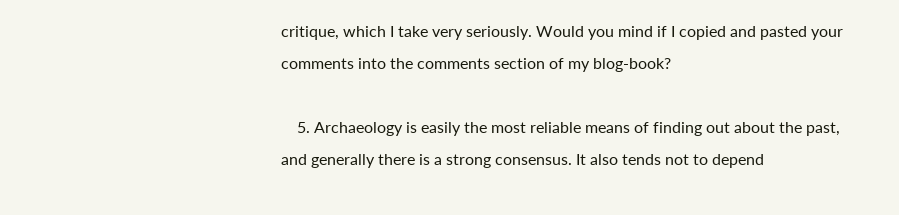critique, which I take very seriously. Would you mind if I copied and pasted your comments into the comments section of my blog-book?

    5. Archaeology is easily the most reliable means of finding out about the past, and generally there is a strong consensus. It also tends not to depend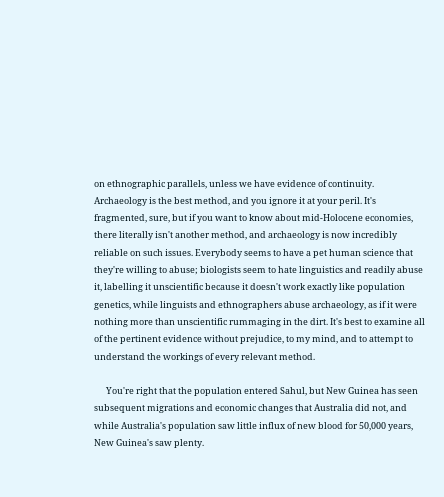on ethnographic parallels, unless we have evidence of continuity. Archaeology is the best method, and you ignore it at your peril. It's fragmented, sure, but if you want to know about mid-Holocene economies, there literally isn't another method, and archaeology is now incredibly reliable on such issues. Everybody seems to have a pet human science that they're willing to abuse; biologists seem to hate linguistics and readily abuse it, labelling it unscientific because it doesn't work exactly like population genetics, while linguists and ethnographers abuse archaeology, as if it were nothing more than unscientific rummaging in the dirt. It's best to examine all of the pertinent evidence without prejudice, to my mind, and to attempt to understand the workings of every relevant method.

      You're right that the population entered Sahul, but New Guinea has seen subsequent migrations and economic changes that Australia did not, and while Australia's population saw little influx of new blood for 50,000 years, New Guinea's saw plenty.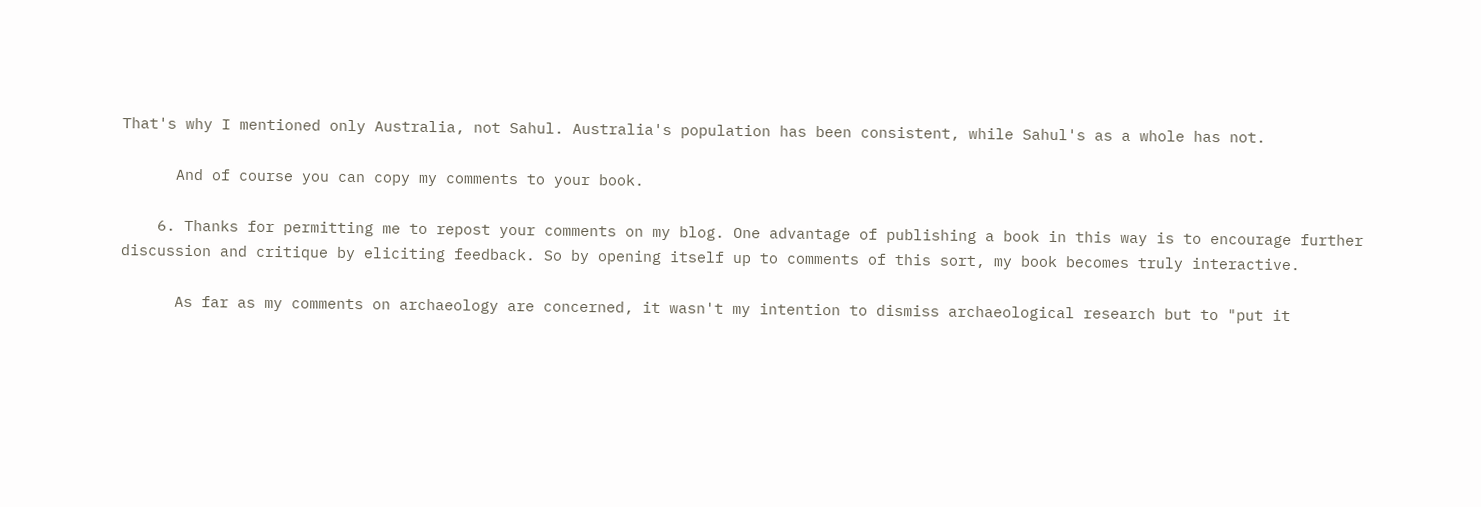That's why I mentioned only Australia, not Sahul. Australia's population has been consistent, while Sahul's as a whole has not.

      And of course you can copy my comments to your book.

    6. Thanks for permitting me to repost your comments on my blog. One advantage of publishing a book in this way is to encourage further discussion and critique by eliciting feedback. So by opening itself up to comments of this sort, my book becomes truly interactive.

      As far as my comments on archaeology are concerned, it wasn't my intention to dismiss archaeological research but to "put it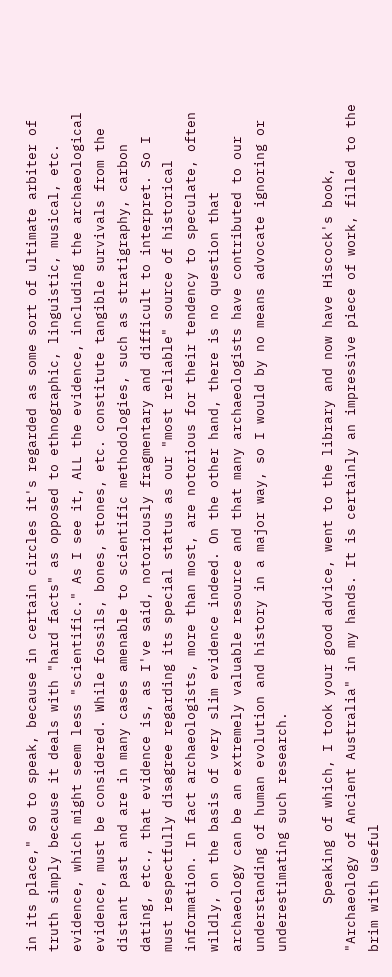in its place," so to speak, because in certain circles it's regarded as some sort of ultimate arbiter of truth simply because it deals with "hard facts" as opposed to ethnographic, linguistic, musical, etc. evidence, which might seem less "scientific." As I see it, ALL the evidence, including the archaeological evidence, must be considered. While fossils, bones, stones, etc. constitute tangible survivals from the distant past and are in many cases amenable to scientific methodologies, such as stratigraphy, carbon dating, etc., that evidence is, as I've said, notoriously fragmentary and difficult to interpret. So I must respectfully disagree regarding its special status as our "most reliable" source of historical information. In fact archaeologists, more than most, are notorious for their tendency to speculate, often wildly, on the basis of very slim evidence indeed. On the other hand, there is no question that archaeology can be an extremely valuable resource and that many archaeologists have contributed to our understanding of human evolution and history in a major way, so I would by no means advocate ignoring or underestimating such research.

      Speaking of which, I took your good advice, went to the library and now have Hiscock's book, "Archaeology of Ancient Australia" in my hands. It is certainly an impressive piece of work, filled to the brim with useful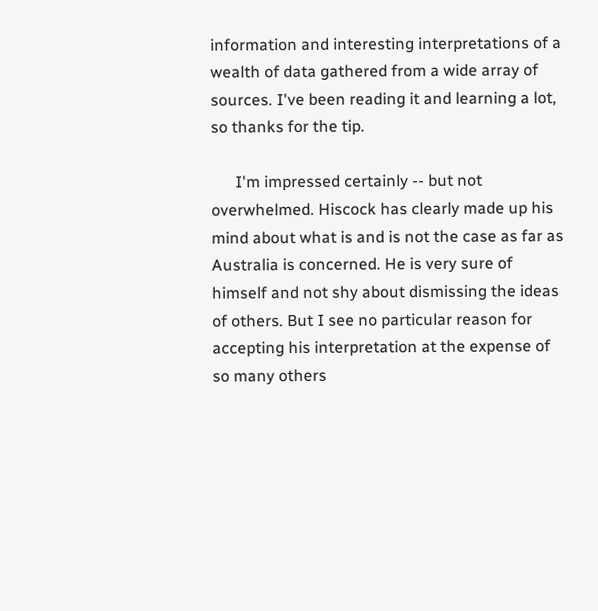information and interesting interpretations of a wealth of data gathered from a wide array of sources. I've been reading it and learning a lot, so thanks for the tip.

      I'm impressed certainly -- but not overwhelmed. Hiscock has clearly made up his mind about what is and is not the case as far as Australia is concerned. He is very sure of himself and not shy about dismissing the ideas of others. But I see no particular reason for accepting his interpretation at the expense of so many others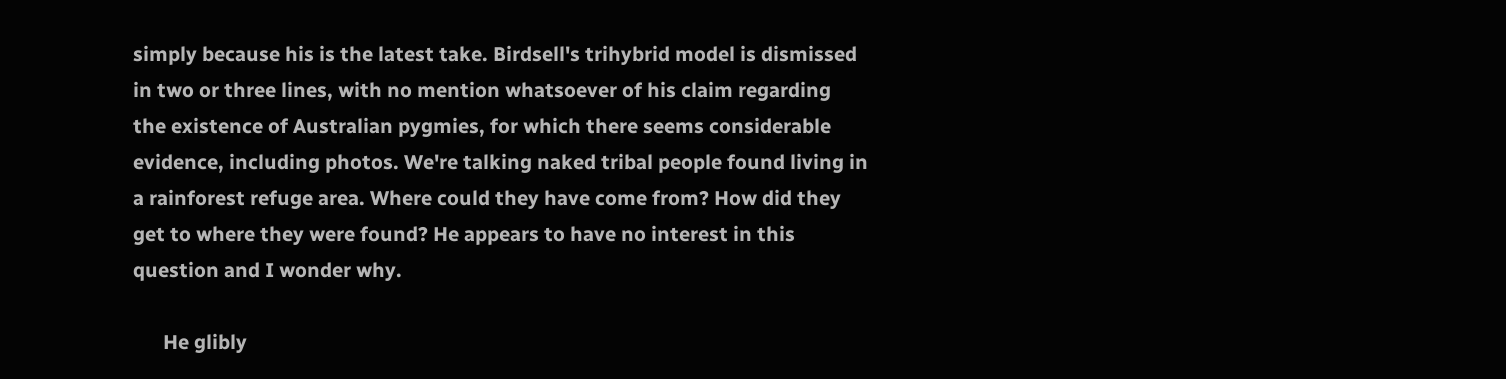simply because his is the latest take. Birdsell's trihybrid model is dismissed in two or three lines, with no mention whatsoever of his claim regarding the existence of Australian pygmies, for which there seems considerable evidence, including photos. We're talking naked tribal people found living in a rainforest refuge area. Where could they have come from? How did they get to where they were found? He appears to have no interest in this question and I wonder why.

      He glibly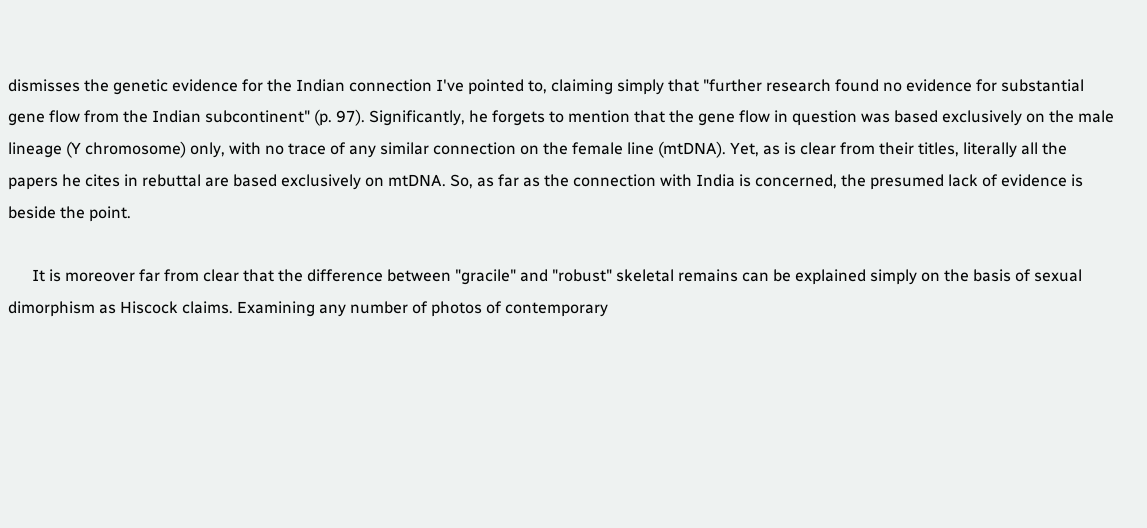dismisses the genetic evidence for the Indian connection I've pointed to, claiming simply that "further research found no evidence for substantial gene flow from the Indian subcontinent" (p. 97). Significantly, he forgets to mention that the gene flow in question was based exclusively on the male lineage (Y chromosome) only, with no trace of any similar connection on the female line (mtDNA). Yet, as is clear from their titles, literally all the papers he cites in rebuttal are based exclusively on mtDNA. So, as far as the connection with India is concerned, the presumed lack of evidence is beside the point.

      It is moreover far from clear that the difference between "gracile" and "robust" skeletal remains can be explained simply on the basis of sexual dimorphism as Hiscock claims. Examining any number of photos of contemporary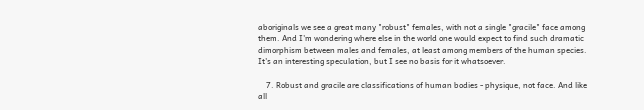aboriginals we see a great many "robust" females, with not a single "gracile" face among them. And I'm wondering where else in the world one would expect to find such dramatic dimorphism between males and females, at least among members of the human species. It's an interesting speculation, but I see no basis for it whatsoever.

    7. Robust and gracile are classifications of human bodies - physique, not face. And like all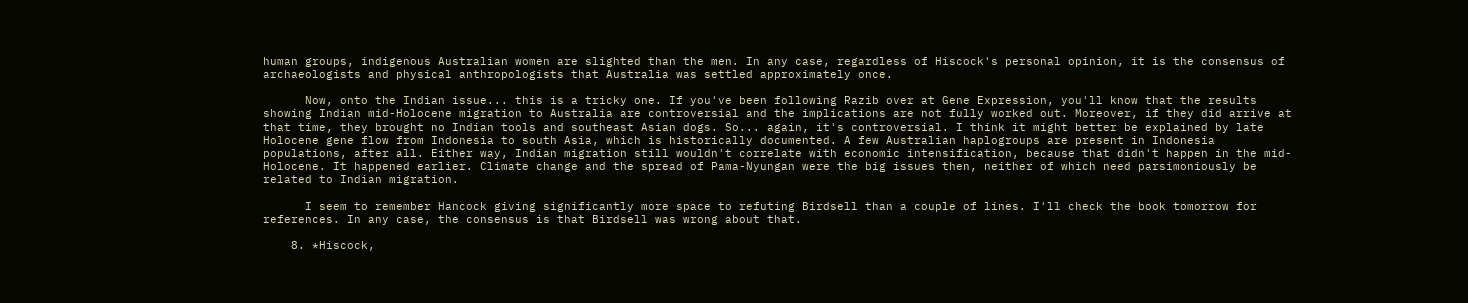human groups, indigenous Australian women are slighted than the men. In any case, regardless of Hiscock's personal opinion, it is the consensus of archaeologists and physical anthropologists that Australia was settled approximately once.

      Now, onto the Indian issue... this is a tricky one. If you've been following Razib over at Gene Expression, you'll know that the results showing Indian mid-Holocene migration to Australia are controversial and the implications are not fully worked out. Moreover, if they did arrive at that time, they brought no Indian tools and southeast Asian dogs. So... again, it's controversial. I think it might better be explained by late Holocene gene flow from Indonesia to south Asia, which is historically documented. A few Australian haplogroups are present in Indonesia populations, after all. Either way, Indian migration still wouldn't correlate with economic intensification, because that didn't happen in the mid-Holocene. It happened earlier. Climate change and the spread of Pama-Nyungan were the big issues then, neither of which need parsimoniously be related to Indian migration.

      I seem to remember Hancock giving significantly more space to refuting Birdsell than a couple of lines. I'll check the book tomorrow for references. In any case, the consensus is that Birdsell was wrong about that.

    8. *Hiscock,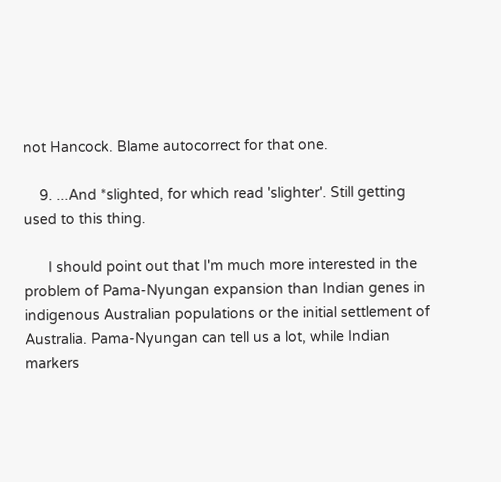not Hancock. Blame autocorrect for that one.

    9. ...And *slighted, for which read 'slighter'. Still getting used to this thing.

      I should point out that I'm much more interested in the problem of Pama-Nyungan expansion than Indian genes in indigenous Australian populations or the initial settlement of Australia. Pama-Nyungan can tell us a lot, while Indian markers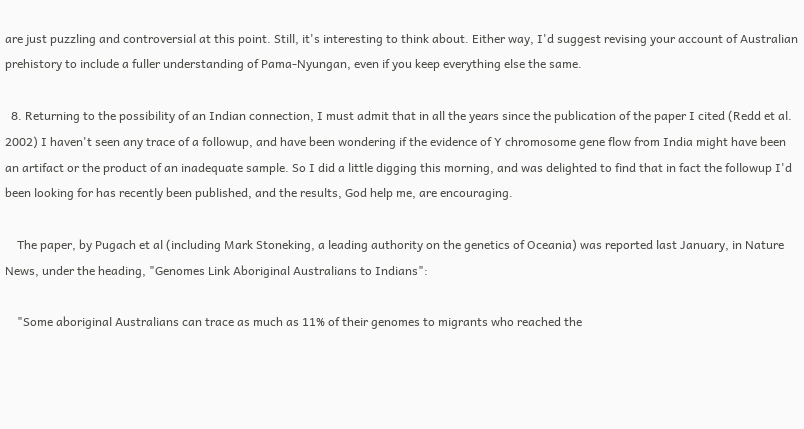are just puzzling and controversial at this point. Still, it's interesting to think about. Either way, I'd suggest revising your account of Australian prehistory to include a fuller understanding of Pama-Nyungan, even if you keep everything else the same.

  8. Returning to the possibility of an Indian connection, I must admit that in all the years since the publication of the paper I cited (Redd et al. 2002) I haven't seen any trace of a followup, and have been wondering if the evidence of Y chromosome gene flow from India might have been an artifact or the product of an inadequate sample. So I did a little digging this morning, and was delighted to find that in fact the followup I'd been looking for has recently been published, and the results, God help me, are encouraging.

    The paper, by Pugach et al (including Mark Stoneking, a leading authority on the genetics of Oceania) was reported last January, in Nature News, under the heading, "Genomes Link Aboriginal Australians to Indians":

    "Some aboriginal Australians can trace as much as 11% of their genomes to migrants who reached the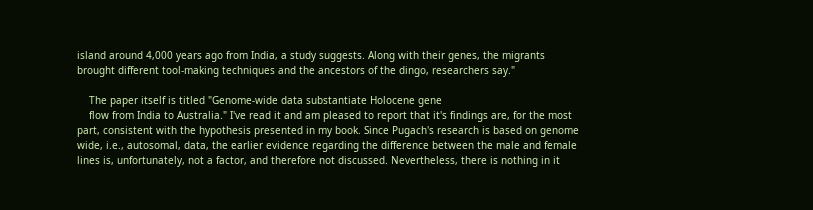island around 4,000 years ago from India, a study suggests. Along with their genes, the migrants brought different tool-making techniques and the ancestors of the dingo, researchers say."

    The paper itself is titled "Genome-wide data substantiate Holocene gene
    flow from India to Australia." I've read it and am pleased to report that it's findings are, for the most part, consistent with the hypothesis presented in my book. Since Pugach's research is based on genome wide, i.e., autosomal, data, the earlier evidence regarding the difference between the male and female lines is, unfortunately, not a factor, and therefore not discussed. Nevertheless, there is nothing in it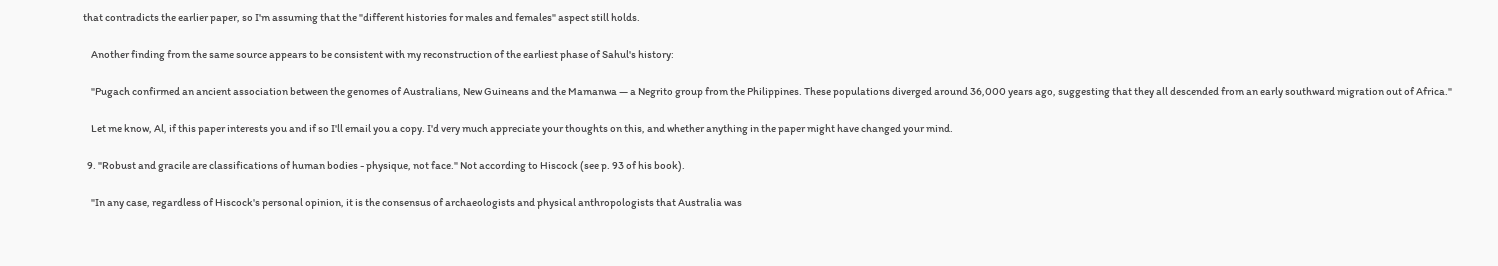that contradicts the earlier paper, so I'm assuming that the "different histories for males and females" aspect still holds.

    Another finding from the same source appears to be consistent with my reconstruction of the earliest phase of Sahul's history:

    "Pugach confirmed an ancient association between the genomes of Australians, New Guineans and the Mamanwa — a Negrito group from the Philippines. These populations diverged around 36,000 years ago, suggesting that they all descended from an early southward migration out of Africa."

    Let me know, Al, if this paper interests you and if so I'll email you a copy. I'd very much appreciate your thoughts on this, and whether anything in the paper might have changed your mind.

  9. "Robust and gracile are classifications of human bodies - physique, not face." Not according to Hiscock (see p. 93 of his book).

    "In any case, regardless of Hiscock's personal opinion, it is the consensus of archaeologists and physical anthropologists that Australia was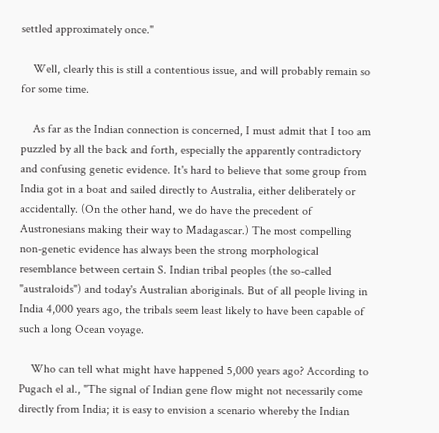settled approximately once."

    Well, clearly this is still a contentious issue, and will probably remain so for some time.

    As far as the Indian connection is concerned, I must admit that I too am puzzled by all the back and forth, especially the apparently contradictory and confusing genetic evidence. It's hard to believe that some group from India got in a boat and sailed directly to Australia, either deliberately or accidentally. (On the other hand, we do have the precedent of Austronesians making their way to Madagascar.) The most compelling non-genetic evidence has always been the strong morphological resemblance between certain S. Indian tribal peoples (the so-called "australoids") and today's Australian aboriginals. But of all people living in India 4,000 years ago, the tribals seem least likely to have been capable of such a long Ocean voyage.

    Who can tell what might have happened 5,000 years ago? According to Pugach el al., "The signal of Indian gene flow might not necessarily come directly from India; it is easy to envision a scenario whereby the Indian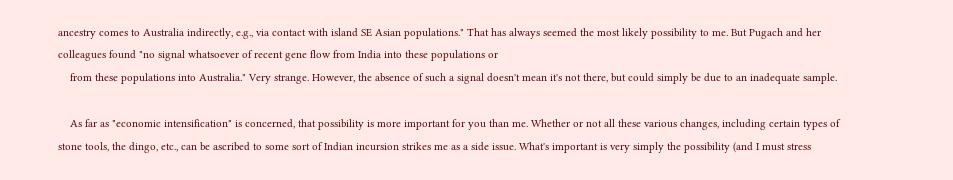ancestry comes to Australia indirectly, e.g., via contact with island SE Asian populations." That has always seemed the most likely possibility to me. But Pugach and her colleagues found "no signal whatsoever of recent gene flow from India into these populations or
    from these populations into Australia." Very strange. However, the absence of such a signal doesn't mean it's not there, but could simply be due to an inadequate sample.

    As far as "economic intensification" is concerned, that possibility is more important for you than me. Whether or not all these various changes, including certain types of stone tools, the dingo, etc., can be ascribed to some sort of Indian incursion strikes me as a side issue. What's important is very simply the possibility (and I must stress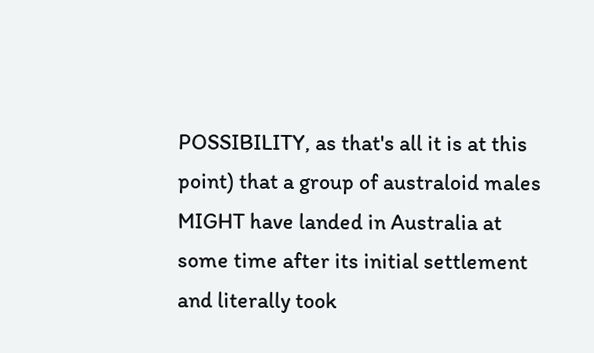POSSIBILITY, as that's all it is at this point) that a group of australoid males MIGHT have landed in Australia at some time after its initial settlement and literally took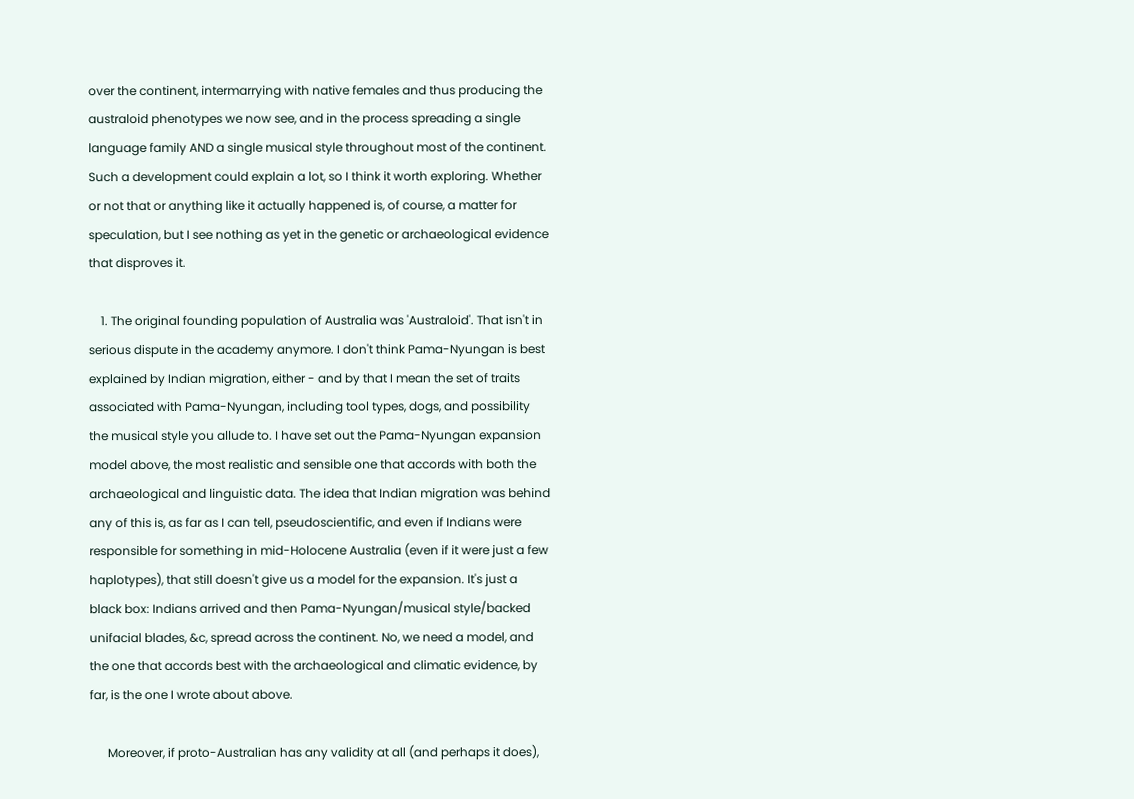over the continent, intermarrying with native females and thus producing the australoid phenotypes we now see, and in the process spreading a single language family AND a single musical style throughout most of the continent. Such a development could explain a lot, so I think it worth exploring. Whether or not that or anything like it actually happened is, of course, a matter for speculation, but I see nothing as yet in the genetic or archaeological evidence that disproves it.

    1. The original founding population of Australia was 'Australoid'. That isn't in serious dispute in the academy anymore. I don't think Pama-Nyungan is best explained by Indian migration, either - and by that I mean the set of traits associated with Pama-Nyungan, including tool types, dogs, and possibility the musical style you allude to. I have set out the Pama-Nyungan expansion model above, the most realistic and sensible one that accords with both the archaeological and linguistic data. The idea that Indian migration was behind any of this is, as far as I can tell, pseudoscientific, and even if Indians were responsible for something in mid-Holocene Australia (even if it were just a few haplotypes), that still doesn't give us a model for the expansion. It's just a black box: Indians arrived and then Pama-Nyungan/musical style/backed unifacial blades, &c, spread across the continent. No, we need a model, and the one that accords best with the archaeological and climatic evidence, by far, is the one I wrote about above.

      Moreover, if proto-Australian has any validity at all (and perhaps it does),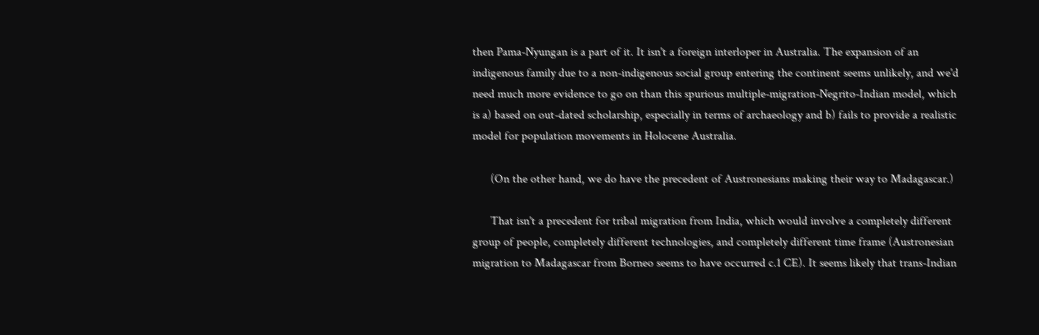then Pama-Nyungan is a part of it. It isn't a foreign interloper in Australia. The expansion of an indigenous family due to a non-indigenous social group entering the continent seems unlikely, and we'd need much more evidence to go on than this spurious multiple-migration-Negrito-Indian model, which is a) based on out-dated scholarship, especially in terms of archaeology and b) fails to provide a realistic model for population movements in Holocene Australia.

      (On the other hand, we do have the precedent of Austronesians making their way to Madagascar.)

      That isn't a precedent for tribal migration from India, which would involve a completely different group of people, completely different technologies, and completely different time frame (Austronesian migration to Madagascar from Borneo seems to have occurred c.1 CE). It seems likely that trans-Indian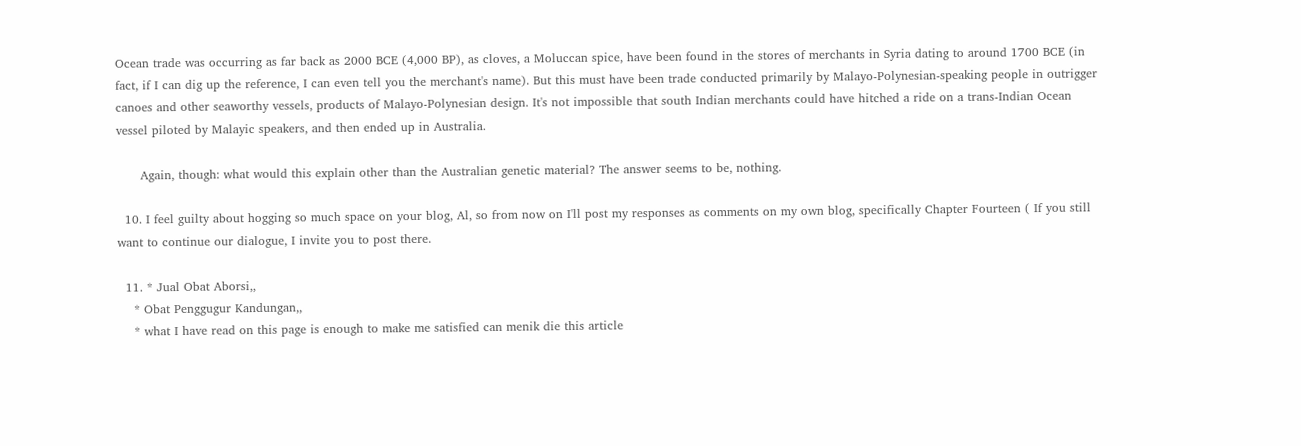Ocean trade was occurring as far back as 2000 BCE (4,000 BP), as cloves, a Moluccan spice, have been found in the stores of merchants in Syria dating to around 1700 BCE (in fact, if I can dig up the reference, I can even tell you the merchant's name). But this must have been trade conducted primarily by Malayo-Polynesian-speaking people in outrigger canoes and other seaworthy vessels, products of Malayo-Polynesian design. It's not impossible that south Indian merchants could have hitched a ride on a trans-Indian Ocean vessel piloted by Malayic speakers, and then ended up in Australia.

      Again, though: what would this explain other than the Australian genetic material? The answer seems to be, nothing.

  10. I feel guilty about hogging so much space on your blog, Al, so from now on I'll post my responses as comments on my own blog, specifically Chapter Fourteen ( If you still want to continue our dialogue, I invite you to post there.

  11. * Jual Obat Aborsi,,
    * Obat Penggugur Kandungan,,
    * what I have read on this page is enough to make me satisfied can menik die this article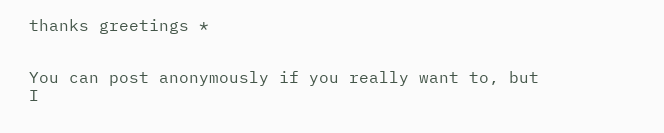thanks greetings *


You can post anonymously if you really want to, but I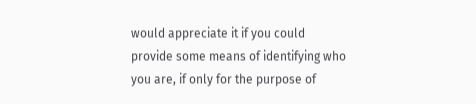would appreciate it if you could provide some means of identifying who you are, if only for the purpose of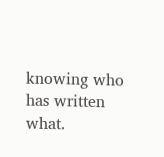knowing who has written what.